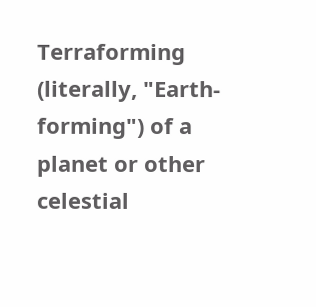Terraforming (literally, "Earth-forming") of a planet or other celestial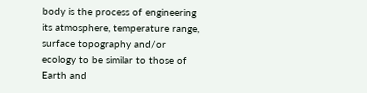body is the process of engineering its atmosphere, temperature range, surface topography and/or ecology to be similar to those of Earth and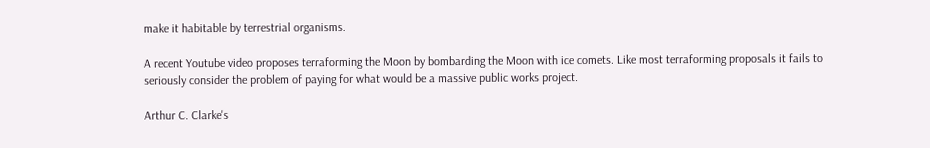make it habitable by terrestrial organisms.

A recent Youtube video proposes terraforming the Moon by bombarding the Moon with ice comets. Like most terraforming proposals it fails to seriously consider the problem of paying for what would be a massive public works project.

Arthur C. Clarke's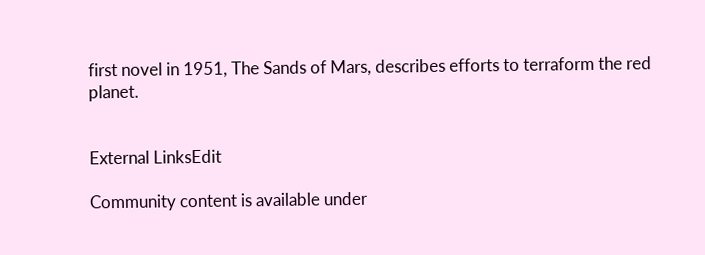first novel in 1951, The Sands of Mars, describes efforts to terraform the red planet.


External LinksEdit

Community content is available under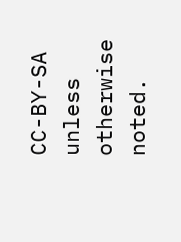CC-BY-SA unless otherwise noted.